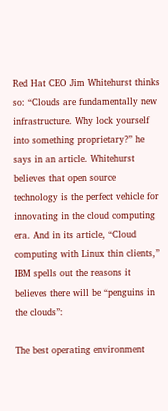Red Hat CEO Jim Whitehurst thinks so: “Clouds are fundamentally new infrastructure. Why lock yourself into something proprietary?” he says in an article. Whitehurst believes that open source technology is the perfect vehicle for innovating in the cloud computing era. And in its article, “Cloud computing with Linux thin clients,” IBM spells out the reasons it believes there will be “penguins in the clouds”:

The best operating environment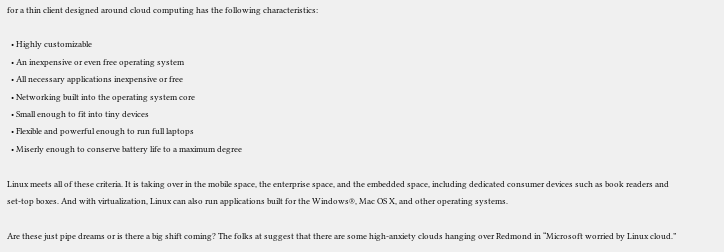for a thin client designed around cloud computing has the following characteristics:

  • Highly customizable
  • An inexpensive or even free operating system
  • All necessary applications inexpensive or free
  • Networking built into the operating system core
  • Small enough to fit into tiny devices
  • Flexible and powerful enough to run full laptops
  • Miserly enough to conserve battery life to a maximum degree

Linux meets all of these criteria. It is taking over in the mobile space, the enterprise space, and the embedded space, including dedicated consumer devices such as book readers and set-top boxes. And with virtualization, Linux can also run applications built for the Windows®, Mac OS X, and other operating systems.

Are these just pipe dreams or is there a big shift coming? The folks at suggest that there are some high-anxiety clouds hanging over Redmond in “Microsoft worried by Linux cloud.”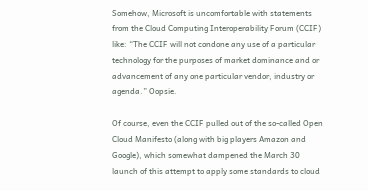Somehow, Microsoft is uncomfortable with statements from the Cloud Computing Interoperability Forum (CCIF) like: “The CCIF will not condone any use of a particular technology for the purposes of market dominance and or advancement of any one particular vendor, industry or agenda.” Oopsie.

Of course, even the CCIF pulled out of the so-called Open Cloud Manifesto (along with big players Amazon and Google), which somewhat dampened the March 30 launch of this attempt to apply some standards to cloud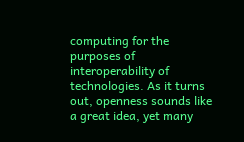computing for the purposes of interoperability of technologies. As it turns out, openness sounds like a great idea, yet many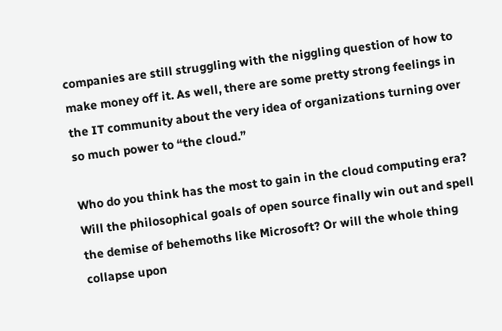companies are still struggling with the niggling question of how to make money off it. As well, there are some pretty strong feelings in the IT community about the very idea of organizations turning over so much power to “the cloud.”

Who do you think has the most to gain in the cloud computing era? Will the philosophical goals of open source finally win out and spell the demise of behemoths like Microsoft? Or will the whole thing collapse upon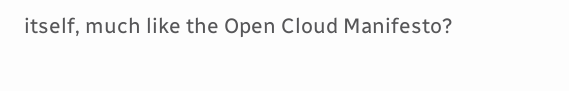itself, much like the Open Cloud Manifesto?